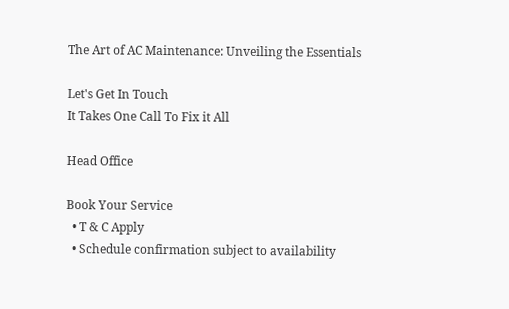The Art of AC Maintenance: Unveiling the Essentials

Let's Get In Touch
It Takes One Call To Fix it All

Head Office

Book Your Service
  • T & C Apply
  • Schedule confirmation subject to availability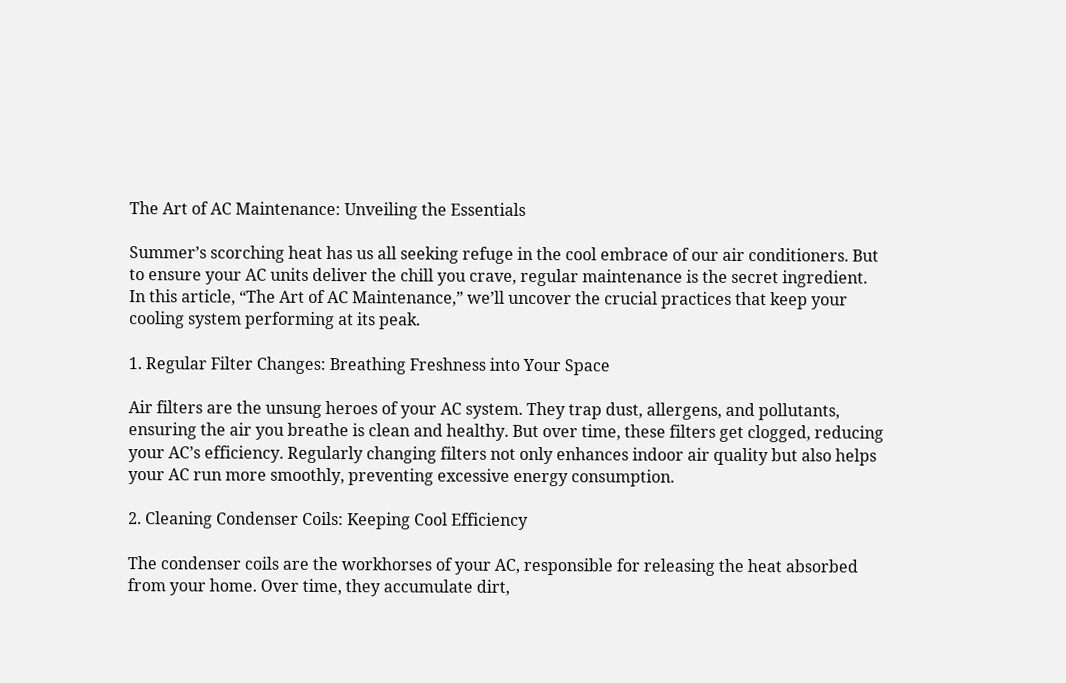The Art of AC Maintenance: Unveiling the Essentials

Summer’s scorching heat has us all seeking refuge in the cool embrace of our air conditioners. But to ensure your AC units deliver the chill you crave, regular maintenance is the secret ingredient. In this article, “The Art of AC Maintenance,” we’ll uncover the crucial practices that keep your cooling system performing at its peak.

1. Regular Filter Changes: Breathing Freshness into Your Space

Air filters are the unsung heroes of your AC system. They trap dust, allergens, and pollutants, ensuring the air you breathe is clean and healthy. But over time, these filters get clogged, reducing your AC’s efficiency. Regularly changing filters not only enhances indoor air quality but also helps your AC run more smoothly, preventing excessive energy consumption.

2. Cleaning Condenser Coils: Keeping Cool Efficiency

The condenser coils are the workhorses of your AC, responsible for releasing the heat absorbed from your home. Over time, they accumulate dirt,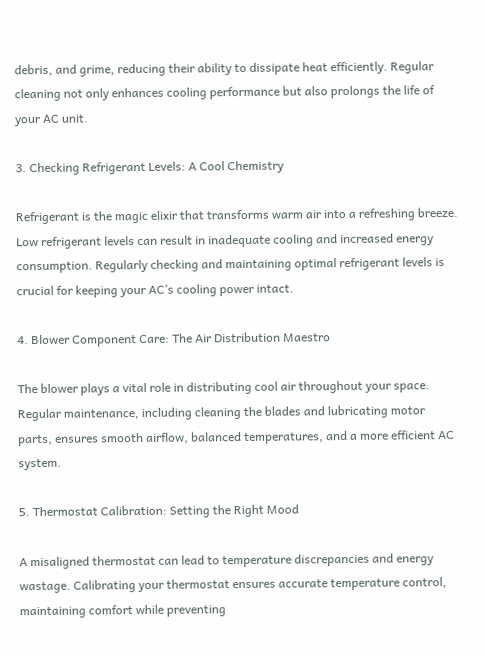debris, and grime, reducing their ability to dissipate heat efficiently. Regular cleaning not only enhances cooling performance but also prolongs the life of your AC unit.

3. Checking Refrigerant Levels: A Cool Chemistry

Refrigerant is the magic elixir that transforms warm air into a refreshing breeze. Low refrigerant levels can result in inadequate cooling and increased energy consumption. Regularly checking and maintaining optimal refrigerant levels is crucial for keeping your AC’s cooling power intact.

4. Blower Component Care: The Air Distribution Maestro

The blower plays a vital role in distributing cool air throughout your space. Regular maintenance, including cleaning the blades and lubricating motor parts, ensures smooth airflow, balanced temperatures, and a more efficient AC system.

5. Thermostat Calibration: Setting the Right Mood

A misaligned thermostat can lead to temperature discrepancies and energy wastage. Calibrating your thermostat ensures accurate temperature control, maintaining comfort while preventing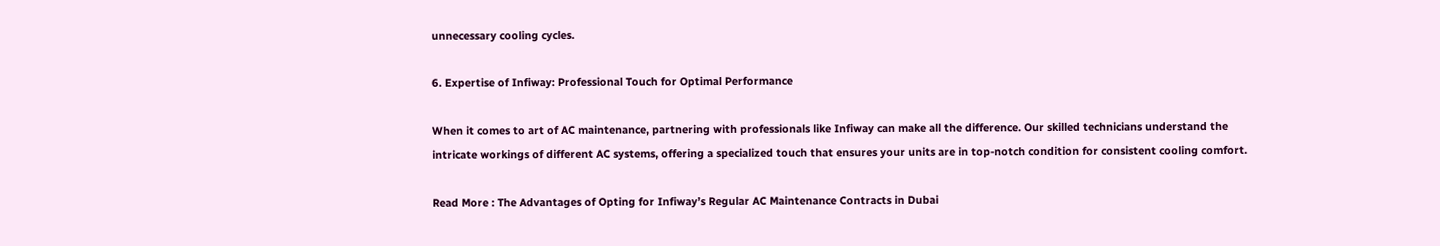unnecessary cooling cycles.

6. Expertise of Infiway: Professional Touch for Optimal Performance

When it comes to art of AC maintenance, partnering with professionals like Infiway can make all the difference. Our skilled technicians understand the intricate workings of different AC systems, offering a specialized touch that ensures your units are in top-notch condition for consistent cooling comfort.

Read More : The Advantages of Opting for Infiway’s Regular AC Maintenance Contracts in Dubai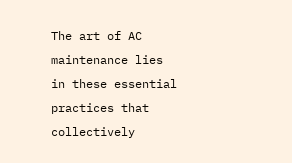The art of AC maintenance lies in these essential practices that collectively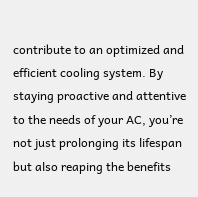contribute to an optimized and efficient cooling system. By staying proactive and attentive to the needs of your AC, you’re not just prolonging its lifespan but also reaping the benefits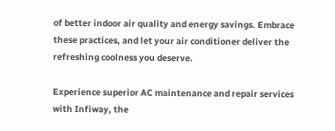of better indoor air quality and energy savings. Embrace these practices, and let your air conditioner deliver the refreshing coolness you deserve.

Experience superior AC maintenance and repair services with Infiway, the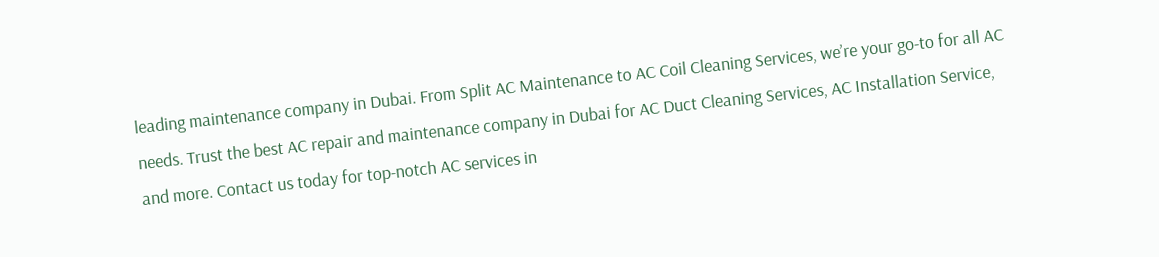leading maintenance company in Dubai. From Split AC Maintenance to AC Coil Cleaning Services, we’re your go-to for all AC needs. Trust the best AC repair and maintenance company in Dubai for AC Duct Cleaning Services, AC Installation Service, and more. Contact us today for top-notch AC services in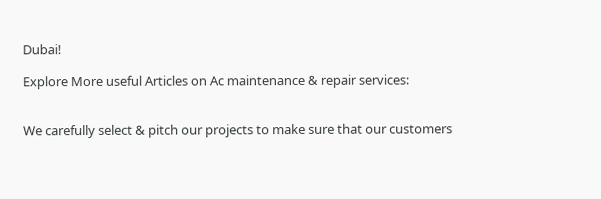Dubai!

Explore More useful Articles on Ac maintenance & repair services:


We carefully select & pitch our projects to make sure that our customers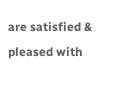are satisfied & pleased with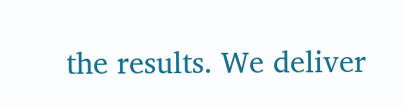the results. We deliver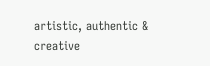artistic, authentic & creative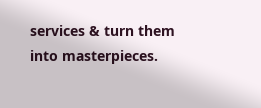services & turn them into masterpieces.